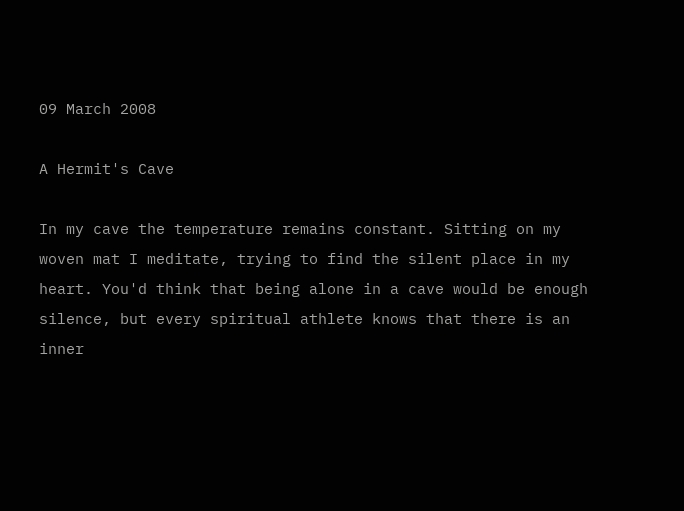09 March 2008

A Hermit's Cave

In my cave the temperature remains constant. Sitting on my woven mat I meditate, trying to find the silent place in my heart. You'd think that being alone in a cave would be enough silence, but every spiritual athlete knows that there is an inner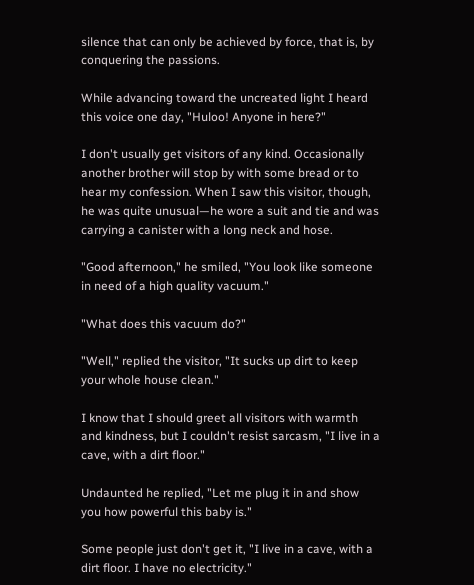silence that can only be achieved by force, that is, by conquering the passions.

While advancing toward the uncreated light I heard this voice one day, "Huloo! Anyone in here?"

I don't usually get visitors of any kind. Occasionally another brother will stop by with some bread or to hear my confession. When I saw this visitor, though, he was quite unusual—he wore a suit and tie and was carrying a canister with a long neck and hose.

"Good afternoon," he smiled, "You look like someone in need of a high quality vacuum."

"What does this vacuum do?"

"Well," replied the visitor, "It sucks up dirt to keep your whole house clean."

I know that I should greet all visitors with warmth and kindness, but I couldn't resist sarcasm, "I live in a cave, with a dirt floor."

Undaunted he replied, "Let me plug it in and show you how powerful this baby is."

Some people just don't get it, "I live in a cave, with a dirt floor. I have no electricity."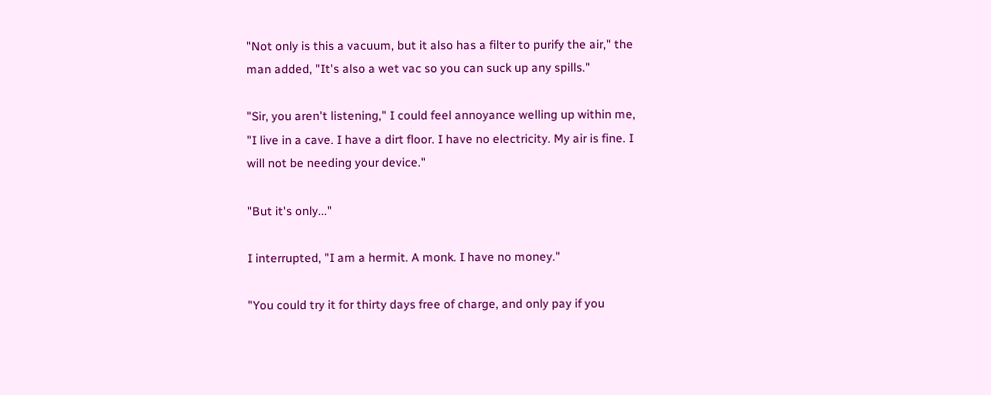"Not only is this a vacuum, but it also has a filter to purify the air," the man added, "It's also a wet vac so you can suck up any spills."

"Sir, you aren't listening," I could feel annoyance welling up within me, "I live in a cave. I have a dirt floor. I have no electricity. My air is fine. I will not be needing your device."

"But it's only..."

I interrupted, "I am a hermit. A monk. I have no money."

"You could try it for thirty days free of charge, and only pay if you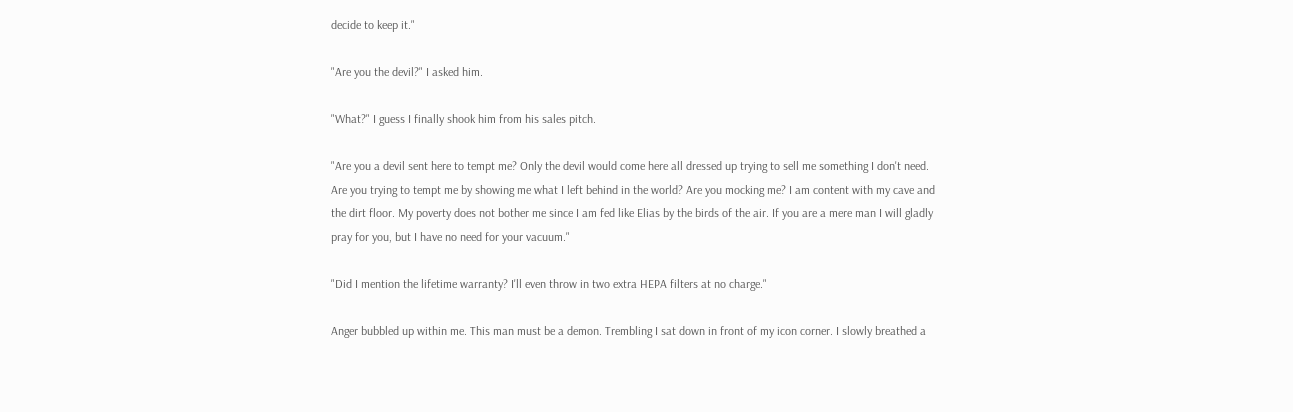decide to keep it."

"Are you the devil?" I asked him.

"What?" I guess I finally shook him from his sales pitch.

"Are you a devil sent here to tempt me? Only the devil would come here all dressed up trying to sell me something I don't need. Are you trying to tempt me by showing me what I left behind in the world? Are you mocking me? I am content with my cave and the dirt floor. My poverty does not bother me since I am fed like Elias by the birds of the air. If you are a mere man I will gladly pray for you, but I have no need for your vacuum."

"Did I mention the lifetime warranty? I'll even throw in two extra HEPA filters at no charge."

Anger bubbled up within me. This man must be a demon. Trembling I sat down in front of my icon corner. I slowly breathed a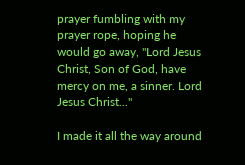prayer fumbling with my prayer rope, hoping he would go away, "Lord Jesus Christ, Son of God, have mercy on me, a sinner. Lord Jesus Christ..."

I made it all the way around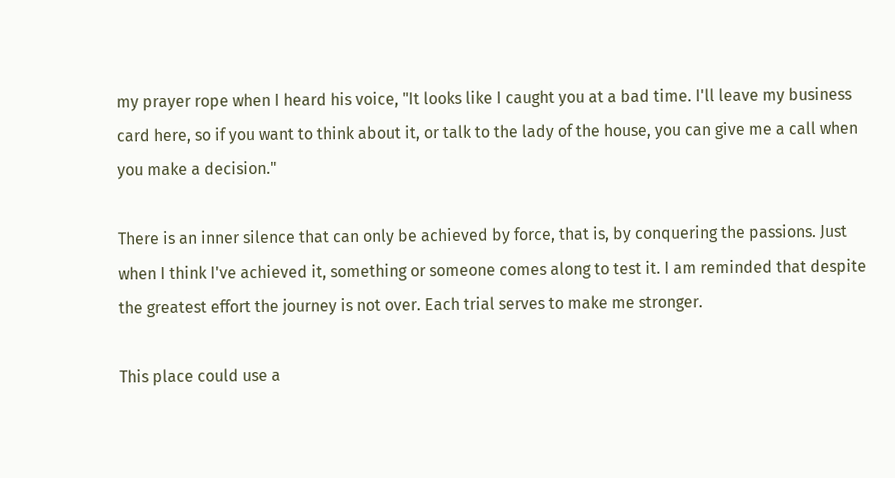my prayer rope when I heard his voice, "It looks like I caught you at a bad time. I'll leave my business card here, so if you want to think about it, or talk to the lady of the house, you can give me a call when you make a decision."

There is an inner silence that can only be achieved by force, that is, by conquering the passions. Just when I think I've achieved it, something or someone comes along to test it. I am reminded that despite the greatest effort the journey is not over. Each trial serves to make me stronger.

This place could use a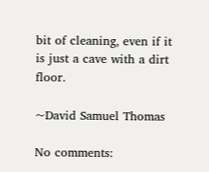bit of cleaning, even if it is just a cave with a dirt floor.

~David Samuel Thomas

No comments: